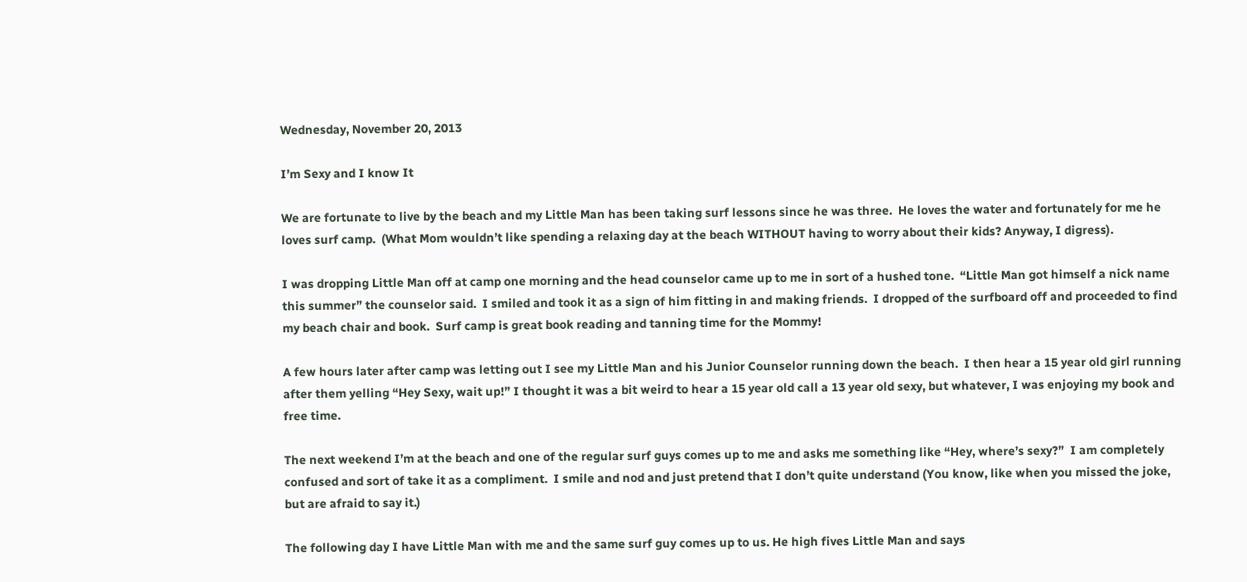Wednesday, November 20, 2013

I’m Sexy and I know It

We are fortunate to live by the beach and my Little Man has been taking surf lessons since he was three.  He loves the water and fortunately for me he loves surf camp.  (What Mom wouldn’t like spending a relaxing day at the beach WITHOUT having to worry about their kids? Anyway, I digress).

I was dropping Little Man off at camp one morning and the head counselor came up to me in sort of a hushed tone.  “Little Man got himself a nick name this summer” the counselor said.  I smiled and took it as a sign of him fitting in and making friends.  I dropped of the surfboard off and proceeded to find my beach chair and book.  Surf camp is great book reading and tanning time for the Mommy!

A few hours later after camp was letting out I see my Little Man and his Junior Counselor running down the beach.  I then hear a 15 year old girl running after them yelling “Hey Sexy, wait up!” I thought it was a bit weird to hear a 15 year old call a 13 year old sexy, but whatever, I was enjoying my book and free time.

The next weekend I’m at the beach and one of the regular surf guys comes up to me and asks me something like “Hey, where’s sexy?”  I am completely confused and sort of take it as a compliment.  I smile and nod and just pretend that I don’t quite understand (You know, like when you missed the joke, but are afraid to say it.)

The following day I have Little Man with me and the same surf guy comes up to us. He high fives Little Man and says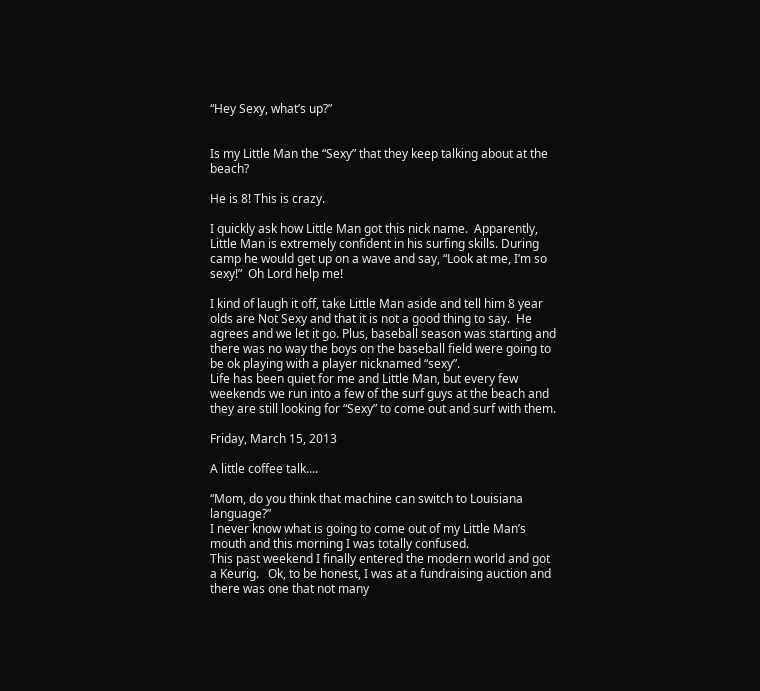“Hey Sexy, what’s up?”


Is my Little Man the “Sexy” that they keep talking about at the beach?

He is 8! This is crazy.

I quickly ask how Little Man got this nick name.  Apparently, Little Man is extremely confident in his surfing skills. During camp he would get up on a wave and say, “Look at me, I’m so sexy!”  Oh Lord help me!

I kind of laugh it off, take Little Man aside and tell him 8 year olds are Not Sexy and that it is not a good thing to say.  He agrees and we let it go. Plus, baseball season was starting and there was no way the boys on the baseball field were going to be ok playing with a player nicknamed “sexy”.
Life has been quiet for me and Little Man, but every few weekends we run into a few of the surf guys at the beach and they are still looking for “Sexy” to come out and surf with them.

Friday, March 15, 2013

A little coffee talk....

“Mom, do you think that machine can switch to Louisiana language?”
I never know what is going to come out of my Little Man’s mouth and this morning I was totally confused.
This past weekend I finally entered the modern world and got a Keurig.   Ok, to be honest, I was at a fundraising auction and there was one that not many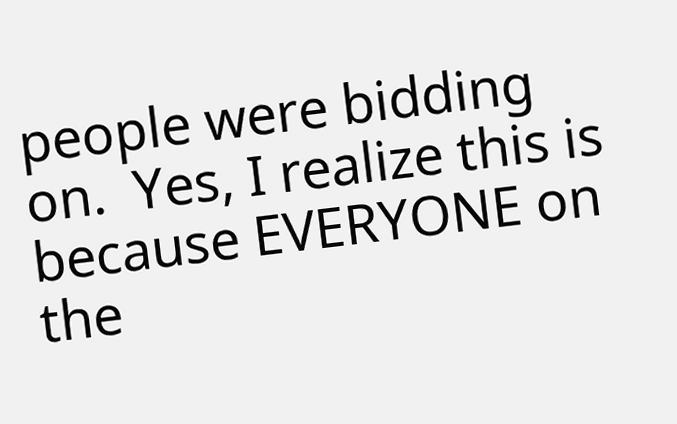people were bidding on.  Yes, I realize this is because EVERYONE on the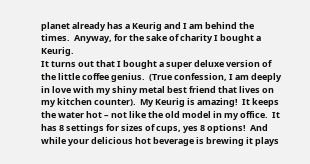planet already has a Keurig and I am behind the times.  Anyway, for the sake of charity I bought a Keurig.
It turns out that I bought a super deluxe version of the little coffee genius.  (True confession, I am deeply in love with my shiny metal best friend that lives on my kitchen counter).  My Keurig is amazing!  It keeps the water hot – not like the old model in my office.  It has 8 settings for sizes of cups, yes 8 options!  And while your delicious hot beverage is brewing it plays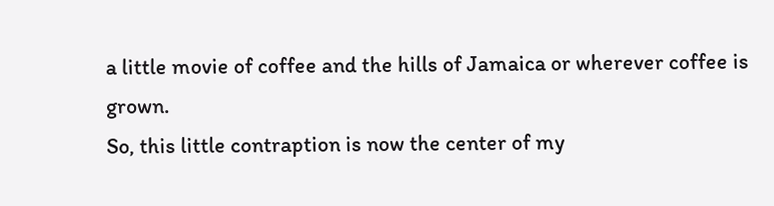a little movie of coffee and the hills of Jamaica or wherever coffee is grown.
So, this little contraption is now the center of my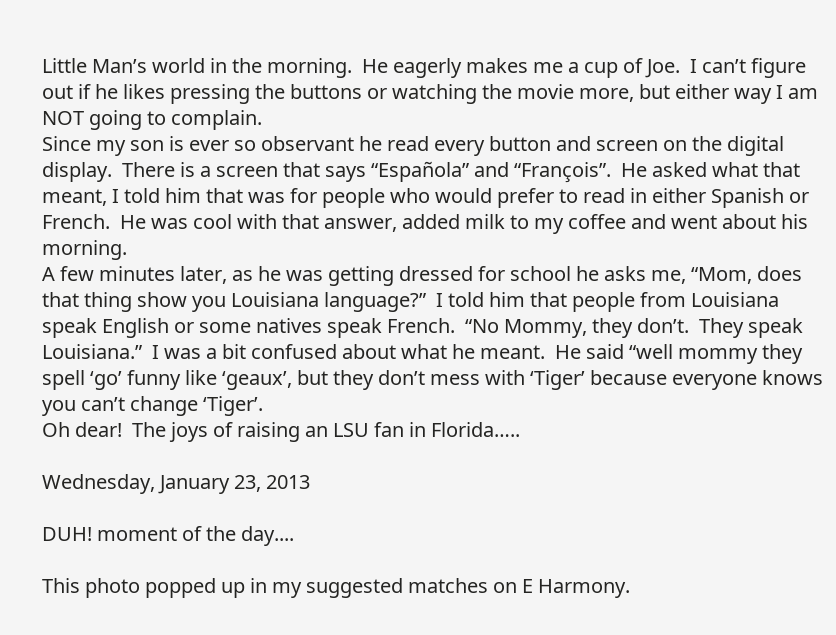Little Man’s world in the morning.  He eagerly makes me a cup of Joe.  I can’t figure out if he likes pressing the buttons or watching the movie more, but either way I am NOT going to complain.
Since my son is ever so observant he read every button and screen on the digital display.  There is a screen that says “Española” and “François”.  He asked what that meant, I told him that was for people who would prefer to read in either Spanish or French.  He was cool with that answer, added milk to my coffee and went about his morning.
A few minutes later, as he was getting dressed for school he asks me, “Mom, does that thing show you Louisiana language?”  I told him that people from Louisiana speak English or some natives speak French.  “No Mommy, they don’t.  They speak Louisiana.”  I was a bit confused about what he meant.  He said “well mommy they spell ‘go’ funny like ‘geaux’, but they don’t mess with ‘Tiger’ because everyone knows you can’t change ‘Tiger’.
Oh dear!  The joys of raising an LSU fan in Florida…..

Wednesday, January 23, 2013

DUH! moment of the day....

This photo popped up in my suggested matches on E Harmony.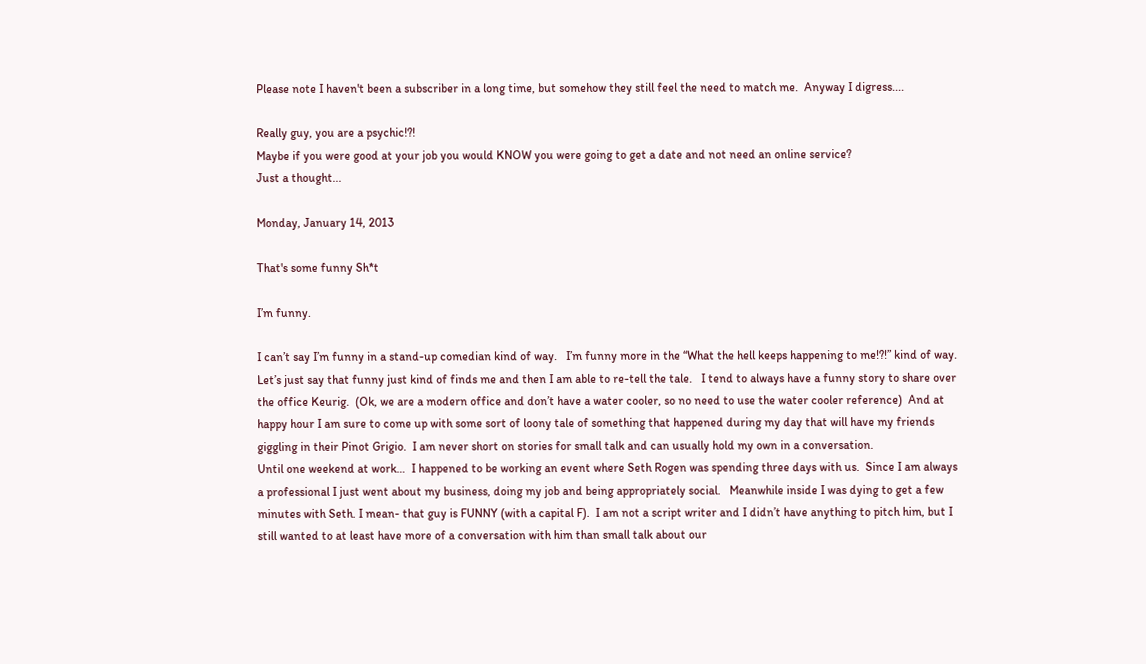Please note I haven't been a subscriber in a long time, but somehow they still feel the need to match me.  Anyway I digress....

Really guy, you are a psychic!?!
Maybe if you were good at your job you would KNOW you were going to get a date and not need an online service?
Just a thought...

Monday, January 14, 2013

That's some funny Sh*t

I’m funny.

I can’t say I’m funny in a stand-up comedian kind of way.   I’m funny more in the “What the hell keeps happening to me!?!” kind of way.  Let’s just say that funny just kind of finds me and then I am able to re-tell the tale.   I tend to always have a funny story to share over the office Keurig.  (Ok, we are a modern office and don’t have a water cooler, so no need to use the water cooler reference)  And at happy hour I am sure to come up with some sort of loony tale of something that happened during my day that will have my friends giggling in their Pinot Grigio.  I am never short on stories for small talk and can usually hold my own in a conversation.
Until one weekend at work…  I happened to be working an event where Seth Rogen was spending three days with us.  Since I am always a professional I just went about my business, doing my job and being appropriately social.   Meanwhile inside I was dying to get a few minutes with Seth. I mean- that guy is FUNNY (with a capital F).  I am not a script writer and I didn’t have anything to pitch him, but I still wanted to at least have more of a conversation with him than small talk about our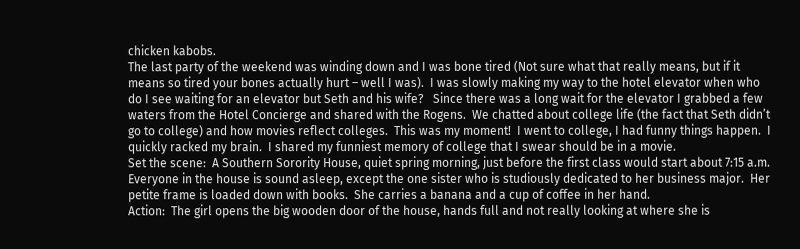chicken kabobs.
The last party of the weekend was winding down and I was bone tired (Not sure what that really means, but if it means so tired your bones actually hurt – well I was).  I was slowly making my way to the hotel elevator when who do I see waiting for an elevator but Seth and his wife?   Since there was a long wait for the elevator I grabbed a few waters from the Hotel Concierge and shared with the Rogens.  We chatted about college life (the fact that Seth didn’t go to college) and how movies reflect colleges.  This was my moment!  I went to college, I had funny things happen.  I quickly racked my brain.  I shared my funniest memory of college that I swear should be in a movie.
Set the scene:  A Southern Sorority House, quiet spring morning, just before the first class would start about 7:15 a.m.  Everyone in the house is sound asleep, except the one sister who is studiously dedicated to her business major.  Her petite frame is loaded down with books.  She carries a banana and a cup of coffee in her hand.
Action:  The girl opens the big wooden door of the house, hands full and not really looking at where she is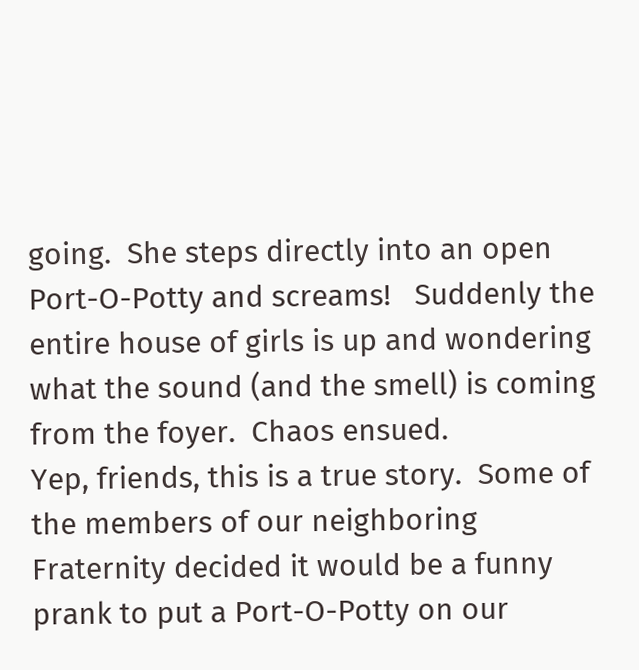going.  She steps directly into an open Port-O-Potty and screams!   Suddenly the entire house of girls is up and wondering what the sound (and the smell) is coming from the foyer.  Chaos ensued.
Yep, friends, this is a true story.  Some of the members of our neighboring Fraternity decided it would be a funny prank to put a Port-O-Potty on our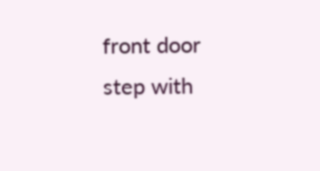front door step with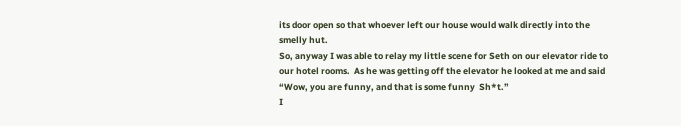its door open so that whoever left our house would walk directly into the smelly hut.
So, anyway I was able to relay my little scene for Seth on our elevator ride to our hotel rooms.  As he was getting off the elevator he looked at me and said “Wow, you are funny, and that is some funny  Sh*t.”
I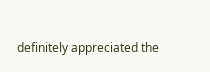definitely appreciated the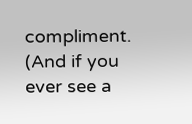compliment. (And if you ever see a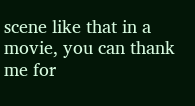scene like that in a movie, you can thank me for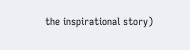the inspirational story)